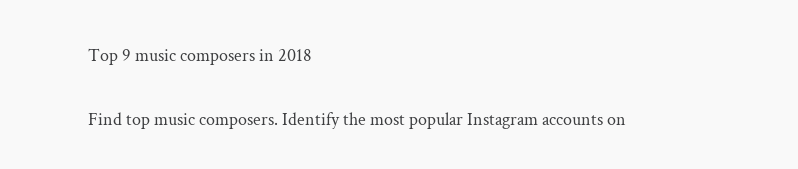Top 9 music composers in 2018

Find top music composers. Identify the most popular Instagram accounts on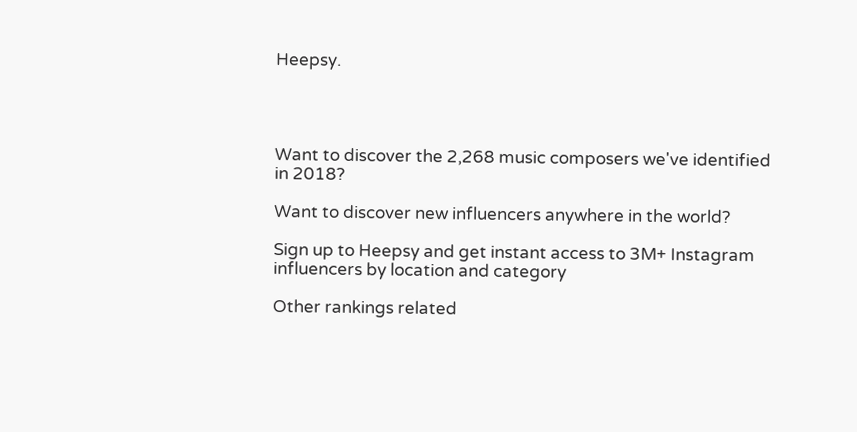Heepsy.




Want to discover the 2,268 music composers we've identified in 2018?

Want to discover new influencers anywhere in the world?

Sign up to Heepsy and get instant access to 3M+ Instagram influencers by location and category

Other rankings related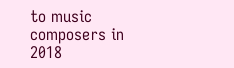to music composers in 2018